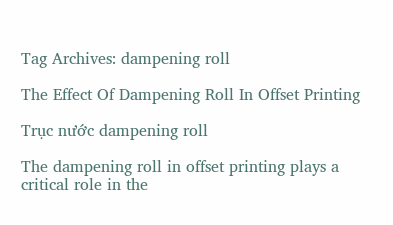Tag Archives: dampening roll

The Effect Of Dampening Roll In Offset Printing

Trục nước dampening roll

The dampening roll in offset printing plays a critical role in the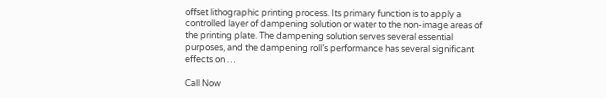offset lithographic printing process. Its primary function is to apply a controlled layer of dampening solution or water to the non-image areas of the printing plate. The dampening solution serves several essential purposes, and the dampening roll’s performance has several significant effects on …

Call Now